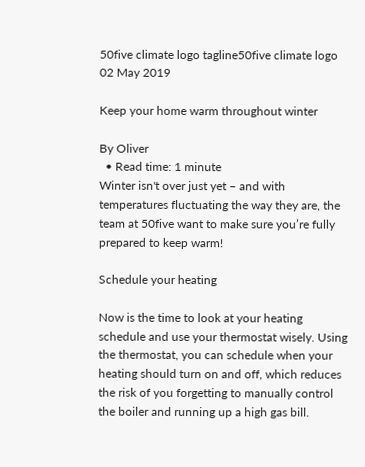50five climate logo tagline50five climate logo
02 May 2019

Keep your home warm throughout winter

By Oliver
  • Read time: 1 minute
Winter isn't over just yet – and with temperatures fluctuating the way they are, the team at 50five want to make sure you’re fully prepared to keep warm!

Schedule your heating

Now is the time to look at your heating schedule and use your thermostat wisely. Using the thermostat, you can schedule when your heating should turn on and off, which reduces the risk of you forgetting to manually control the boiler and running up a high gas bill.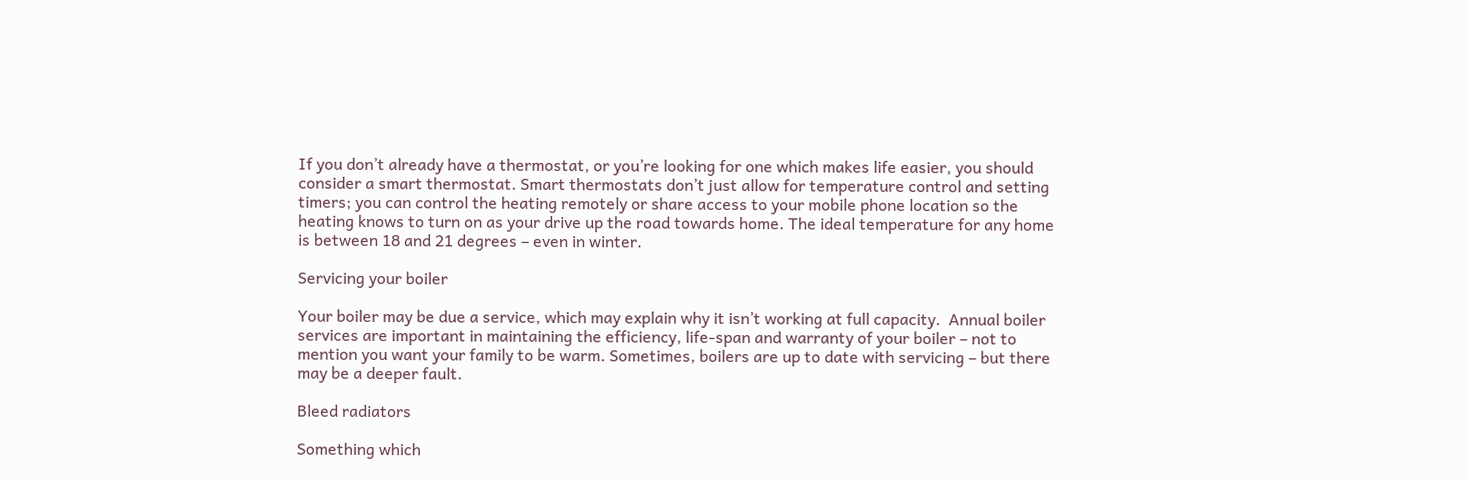If you don’t already have a thermostat, or you’re looking for one which makes life easier, you should consider a smart thermostat. Smart thermostats don’t just allow for temperature control and setting timers; you can control the heating remotely or share access to your mobile phone location so the heating knows to turn on as your drive up the road towards home. The ideal temperature for any home is between 18 and 21 degrees – even in winter.

Servicing your boiler

Your boiler may be due a service, which may explain why it isn’t working at full capacity.  Annual boiler services are important in maintaining the efficiency, life-span and warranty of your boiler – not to mention you want your family to be warm. Sometimes, boilers are up to date with servicing – but there may be a deeper fault.

Bleed radiators

Something which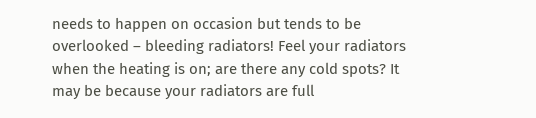needs to happen on occasion but tends to be overlooked – bleeding radiators! Feel your radiators when the heating is on; are there any cold spots? It may be because your radiators are full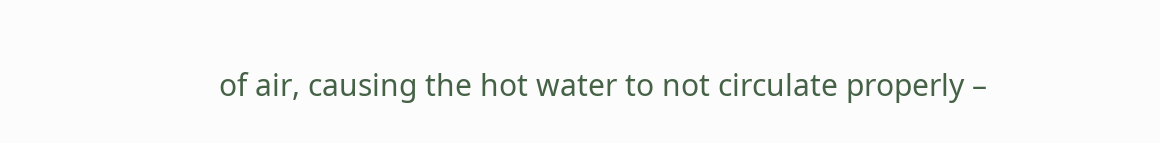of air, causing the hot water to not circulate properly –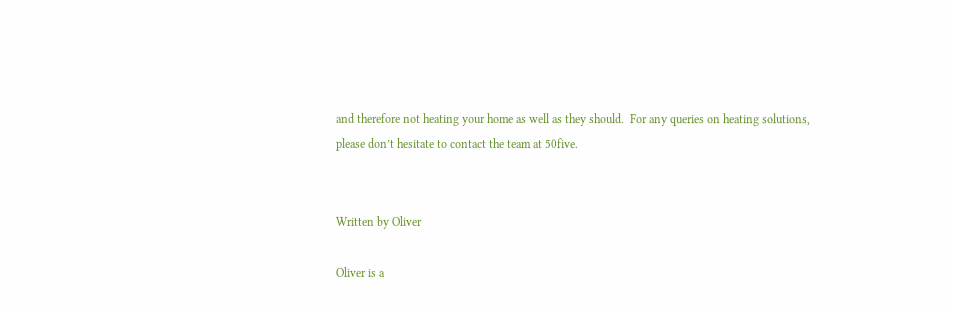and therefore not heating your home as well as they should.  For any queries on heating solutions, please don’t hesitate to contact the team at 50five.


Written by Oliver

Oliver is a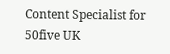Content Specialist for 50five UK